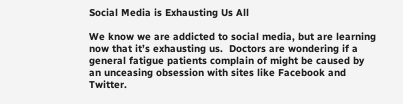Social Media is Exhausting Us All

We know we are addicted to social media, but are learning now that it’s exhausting us.  Doctors are wondering if a general fatigue patients complain of might be caused by an unceasing obsession with sites like Facebook and Twitter.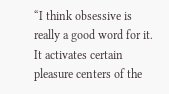“I think obsessive is really a good word for it.  It activates certain pleasure centers of the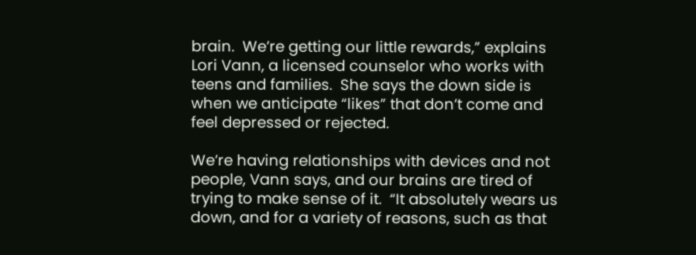brain.  We’re getting our little rewards,” explains Lori Vann, a licensed counselor who works with teens and families.  She says the down side is when we anticipate “likes” that don’t come and feel depressed or rejected.

We’re having relationships with devices and not people, Vann says, and our brains are tired of trying to make sense of it.  “It absolutely wears us down, and for a variety of reasons, such as that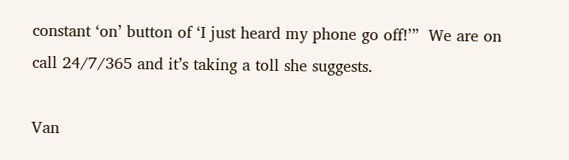constant ‘on’ button of ‘I just heard my phone go off!’”  We are on call 24/7/365 and it’s taking a toll she suggests.

Van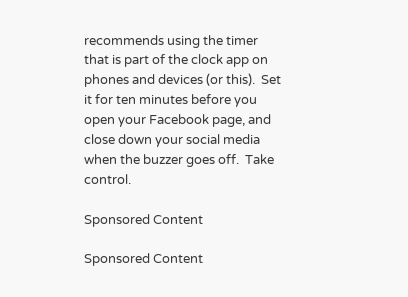recommends using the timer that is part of the clock app on phones and devices (or this).  Set it for ten minutes before you open your Facebook page, and close down your social media when the buzzer goes off.  Take control.

Sponsored Content

Sponsored Content